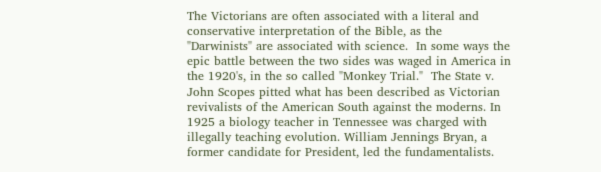The Victorians are often associated with a literal and conservative interpretation of the Bible, as the  "Darwinists" are associated with science.  In some ways the epic battle between the two sides was waged in America in the 1920's, in the so called "Monkey Trial."  The State v. John Scopes pitted what has been described as Victorian revivalists of the American South against the moderns. In 1925 a biology teacher in Tennessee was charged with illegally teaching evolution. William Jennings Bryan, a former candidate for President, led the fundamentalists.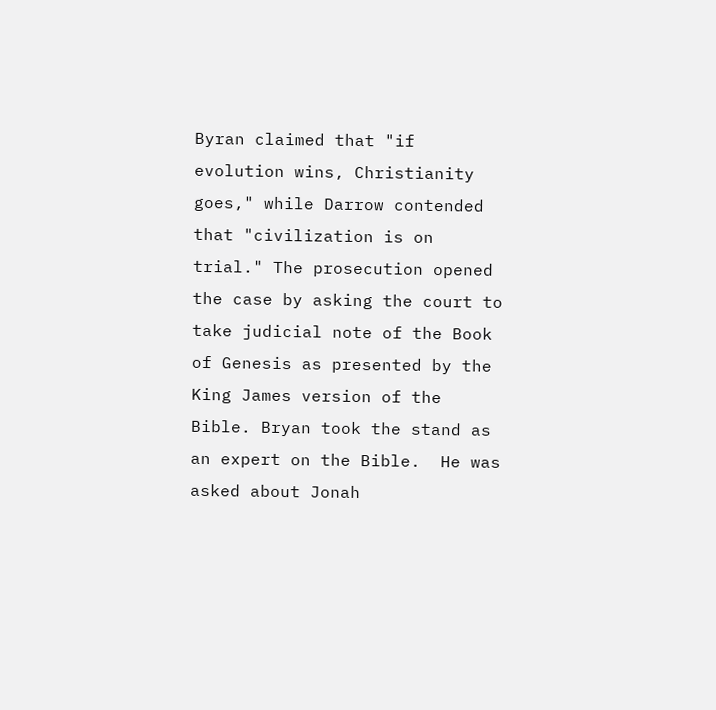Byran claimed that "if evolution wins, Christianity goes," while Darrow contended that "civilization is on trial." The prosecution opened the case by asking the court to take judicial note of the Book of Genesis as presented by the King James version of the Bible. Bryan took the stand as an expert on the Bible.  He was asked about Jonah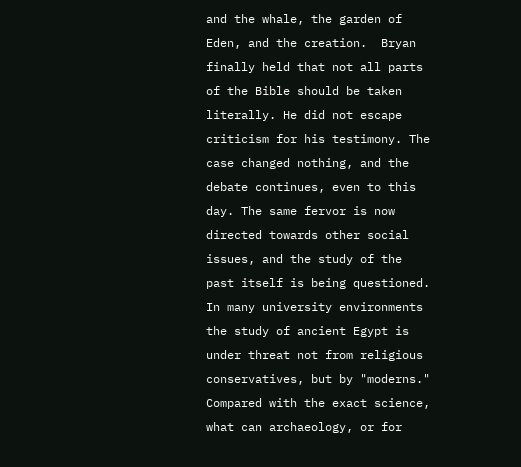and the whale, the garden of Eden, and the creation.  Bryan finally held that not all parts of the Bible should be taken literally. He did not escape criticism for his testimony. The case changed nothing, and the debate continues, even to this day. The same fervor is now directed towards other social issues, and the study of the past itself is being questioned. In many university environments the study of ancient Egypt is under threat not from religious conservatives, but by "moderns."  Compared with the exact science, what can archaeology, or for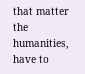that matter the humanities, have to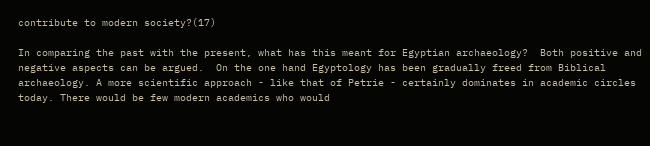contribute to modern society?(17)

In comparing the past with the present, what has this meant for Egyptian archaeology?  Both positive and negative aspects can be argued.  On the one hand Egyptology has been gradually freed from Biblical archaeology. A more scientific approach - like that of Petrie - certainly dominates in academic circles today. There would be few modern academics who would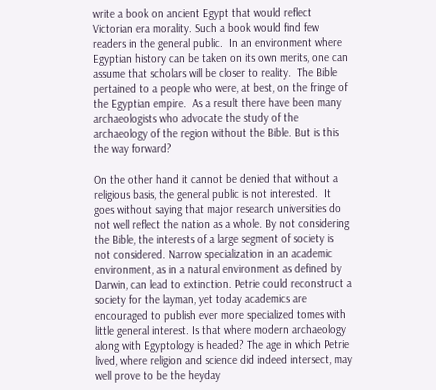write a book on ancient Egypt that would reflect Victorian era morality. Such a book would find few readers in the general public.  In an environment where Egyptian history can be taken on its own merits, one can assume that scholars will be closer to reality.  The Bible pertained to a people who were, at best, on the fringe of the Egyptian empire.  As a result there have been many archaeologists who advocate the study of the archaeology of the region without the Bible. But is this the way forward?

On the other hand it cannot be denied that without a religious basis, the general public is not interested.  It goes without saying that major research universities do not well reflect the nation as a whole. By not considering the Bible, the interests of a large segment of society is not considered. Narrow specialization in an academic environment, as in a natural environment as defined by Darwin, can lead to extinction. Petrie could reconstruct a society for the layman, yet today academics are encouraged to publish ever more specialized tomes with little general interest. Is that where modern archaeology along with Egyptology is headed? The age in which Petrie lived, where religion and science did indeed intersect, may well prove to be the heyday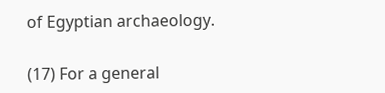of Egyptian archaeology.

(17) For a general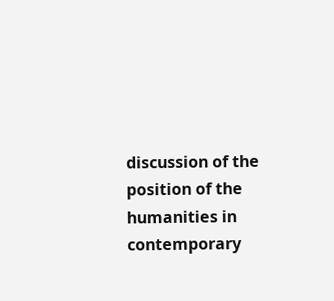discussion of the position of the humanities in contemporary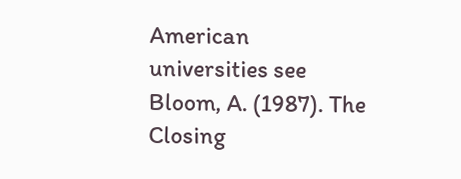American universities see Bloom, A. (1987). The Closing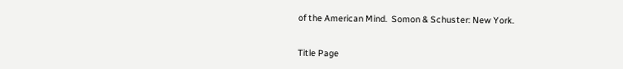of the American Mind.  Somon & Schuster: New York.


Title Page